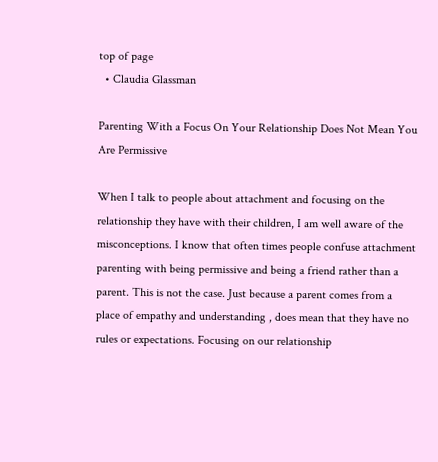top of page
  • Claudia Glassman

Parenting With a Focus On Your Relationship Does Not Mean You Are Permissive

When I talk to people about attachment and focusing on the relationship they have with their children, I am well aware of the misconceptions. I know that often times people confuse attachment parenting with being permissive and being a friend rather than a parent. This is not the case. Just because a parent comes from a place of empathy and understanding , does mean that they have no rules or expectations. Focusing on our relationship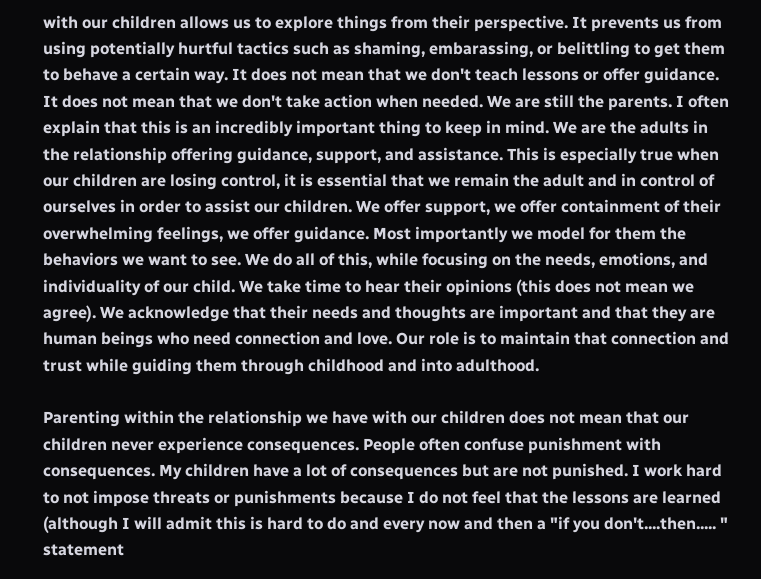with our children allows us to explore things from their perspective. It prevents us from using potentially hurtful tactics such as shaming, embarassing, or belittling to get them to behave a certain way. It does not mean that we don't teach lessons or offer guidance. It does not mean that we don't take action when needed. We are still the parents. I often explain that this is an incredibly important thing to keep in mind. We are the adults in the relationship offering guidance, support, and assistance. This is especially true when our children are losing control, it is essential that we remain the adult and in control of ourselves in order to assist our children. We offer support, we offer containment of their overwhelming feelings, we offer guidance. Most importantly we model for them the behaviors we want to see. We do all of this, while focusing on the needs, emotions, and individuality of our child. We take time to hear their opinions (this does not mean we agree). We acknowledge that their needs and thoughts are important and that they are human beings who need connection and love. Our role is to maintain that connection and trust while guiding them through childhood and into adulthood.

Parenting within the relationship we have with our children does not mean that our children never experience consequences. People often confuse punishment with consequences. My children have a lot of consequences but are not punished. I work hard to not impose threats or punishments because I do not feel that the lessons are learned (although I will admit this is hard to do and every now and then a "if you don't....then..... " statement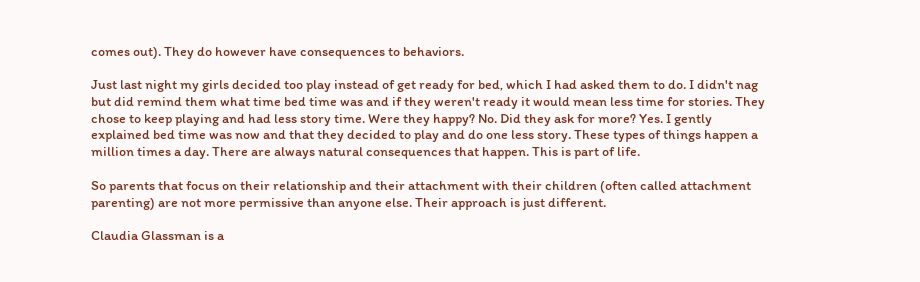comes out). They do however have consequences to behaviors.

Just last night my girls decided too play instead of get ready for bed, which I had asked them to do. I didn't nag but did remind them what time bed time was and if they weren't ready it would mean less time for stories. They chose to keep playing and had less story time. Were they happy? No. Did they ask for more? Yes. I gently explained bed time was now and that they decided to play and do one less story. These types of things happen a million times a day. There are always natural consequences that happen. This is part of life.

So parents that focus on their relationship and their attachment with their children (often called attachment parenting) are not more permissive than anyone else. Their approach is just different.

Claudia Glassman is a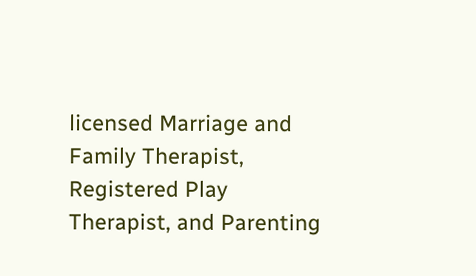licensed Marriage and Family Therapist, Registered Play Therapist, and Parenting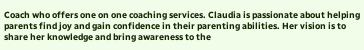Coach who offers one on one coaching services. Claudia is passionate about helping parents find joy and gain confidence in their parenting abilities. Her vision is to share her knowledge and bring awareness to the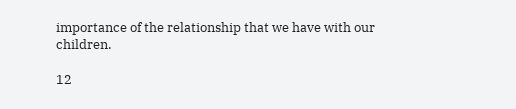importance of the relationship that we have with our children.

12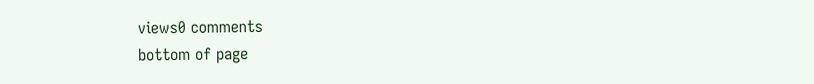views0 comments
bottom of page